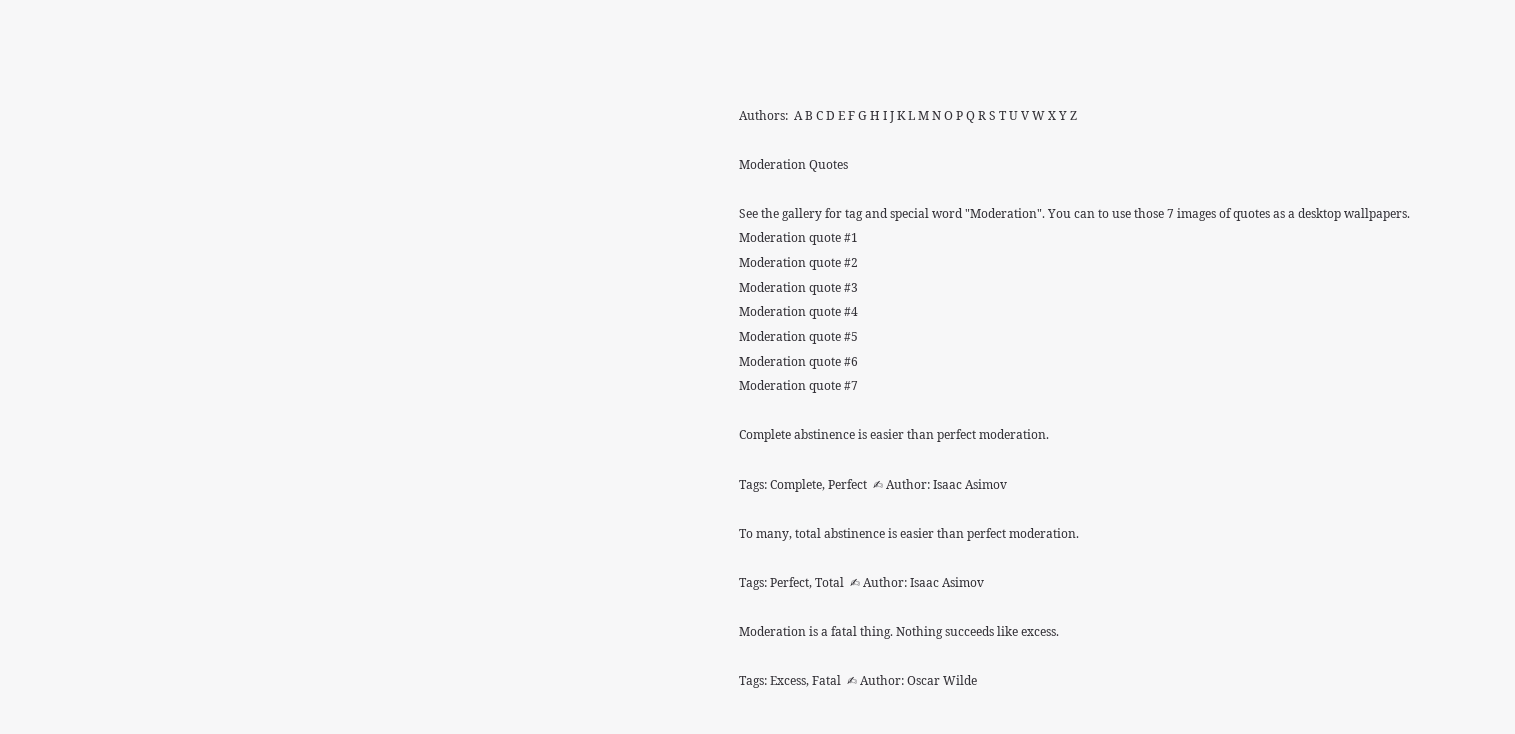Authors:  A B C D E F G H I J K L M N O P Q R S T U V W X Y Z

Moderation Quotes

See the gallery for tag and special word "Moderation". You can to use those 7 images of quotes as a desktop wallpapers.
Moderation quote #1
Moderation quote #2
Moderation quote #3
Moderation quote #4
Moderation quote #5
Moderation quote #6
Moderation quote #7

Complete abstinence is easier than perfect moderation.

Tags: Complete, Perfect  ✍ Author: Isaac Asimov

To many, total abstinence is easier than perfect moderation.

Tags: Perfect, Total  ✍ Author: Isaac Asimov

Moderation is a fatal thing. Nothing succeeds like excess.

Tags: Excess, Fatal  ✍ Author: Oscar Wilde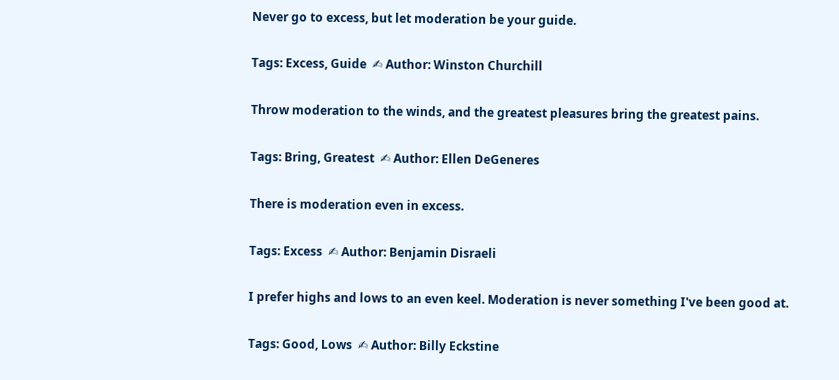Never go to excess, but let moderation be your guide.

Tags: Excess, Guide  ✍ Author: Winston Churchill

Throw moderation to the winds, and the greatest pleasures bring the greatest pains.

Tags: Bring, Greatest  ✍ Author: Ellen DeGeneres

There is moderation even in excess.

Tags: Excess  ✍ Author: Benjamin Disraeli

I prefer highs and lows to an even keel. Moderation is never something I've been good at.

Tags: Good, Lows  ✍ Author: Billy Eckstine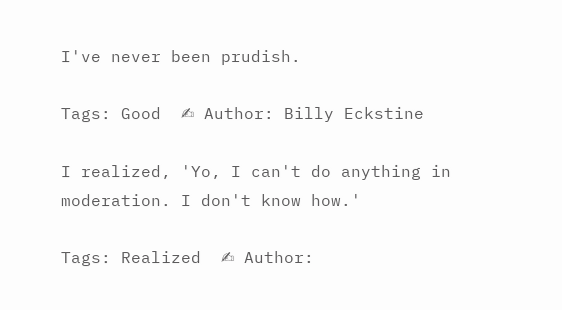I've never been prudish.

Tags: Good  ✍ Author: Billy Eckstine

I realized, 'Yo, I can't do anything in moderation. I don't know how.'

Tags: Realized  ✍ Author: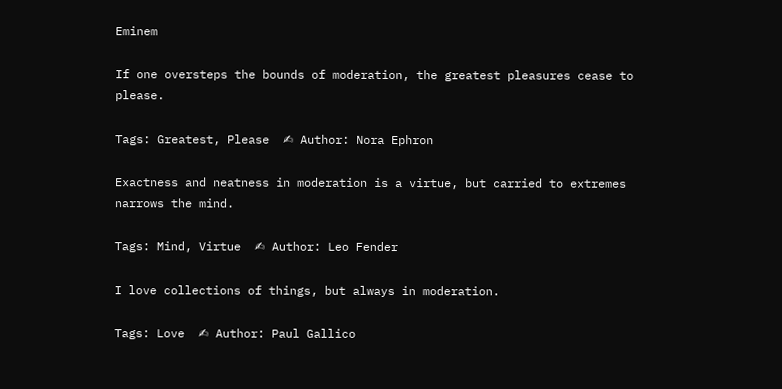Eminem

If one oversteps the bounds of moderation, the greatest pleasures cease to please.

Tags: Greatest, Please  ✍ Author: Nora Ephron

Exactness and neatness in moderation is a virtue, but carried to extremes narrows the mind.

Tags: Mind, Virtue  ✍ Author: Leo Fender

I love collections of things, but always in moderation.

Tags: Love  ✍ Author: Paul Gallico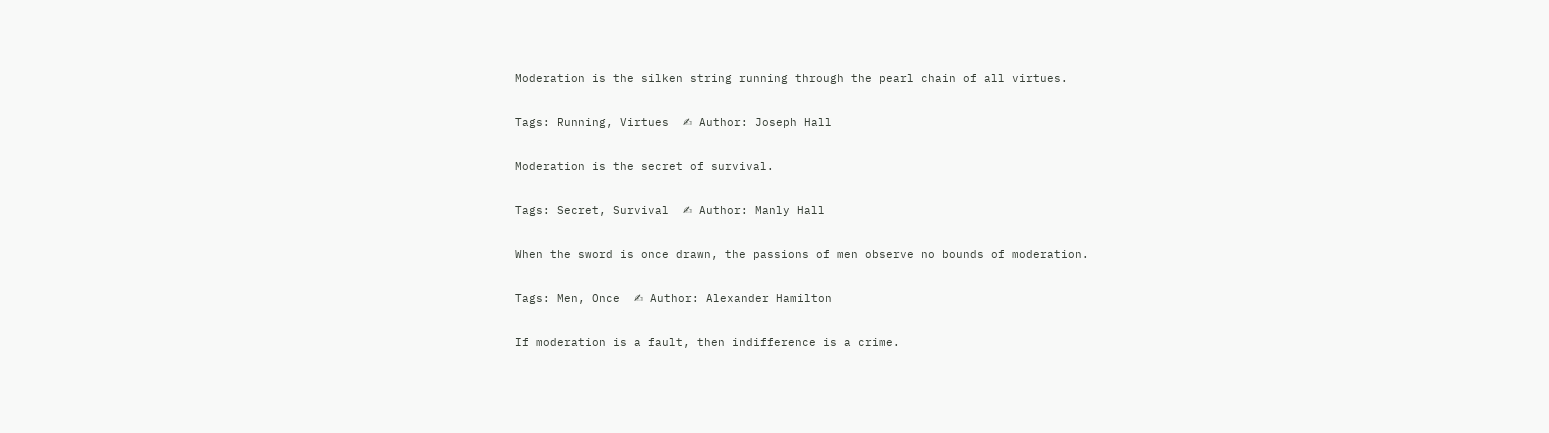Moderation is the silken string running through the pearl chain of all virtues.

Tags: Running, Virtues  ✍ Author: Joseph Hall

Moderation is the secret of survival.

Tags: Secret, Survival  ✍ Author: Manly Hall

When the sword is once drawn, the passions of men observe no bounds of moderation.

Tags: Men, Once  ✍ Author: Alexander Hamilton

If moderation is a fault, then indifference is a crime.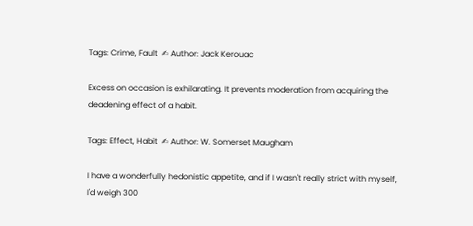Tags: Crime, Fault  ✍ Author: Jack Kerouac

Excess on occasion is exhilarating. It prevents moderation from acquiring the deadening effect of a habit.

Tags: Effect, Habit  ✍ Author: W. Somerset Maugham

I have a wonderfully hedonistic appetite, and if I wasn't really strict with myself, I'd weigh 300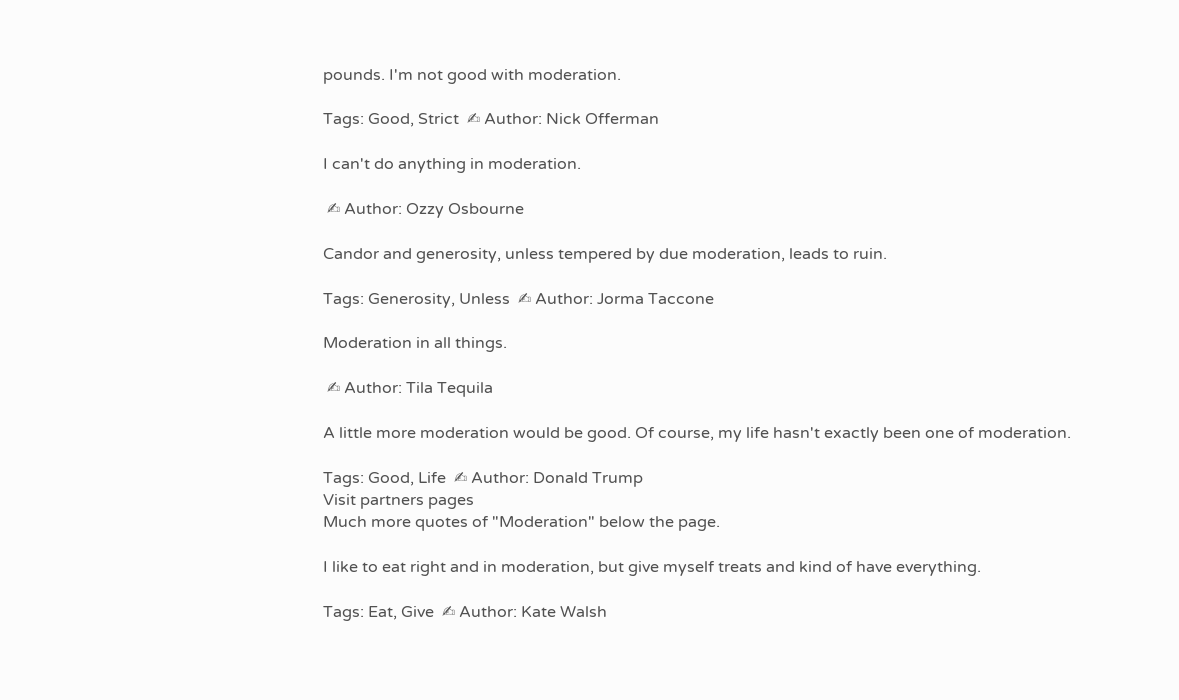pounds. I'm not good with moderation.

Tags: Good, Strict  ✍ Author: Nick Offerman

I can't do anything in moderation.

 ✍ Author: Ozzy Osbourne

Candor and generosity, unless tempered by due moderation, leads to ruin.

Tags: Generosity, Unless  ✍ Author: Jorma Taccone

Moderation in all things.

 ✍ Author: Tila Tequila

A little more moderation would be good. Of course, my life hasn't exactly been one of moderation.

Tags: Good, Life  ✍ Author: Donald Trump
Visit partners pages
Much more quotes of "Moderation" below the page.

I like to eat right and in moderation, but give myself treats and kind of have everything.

Tags: Eat, Give  ✍ Author: Kate Walsh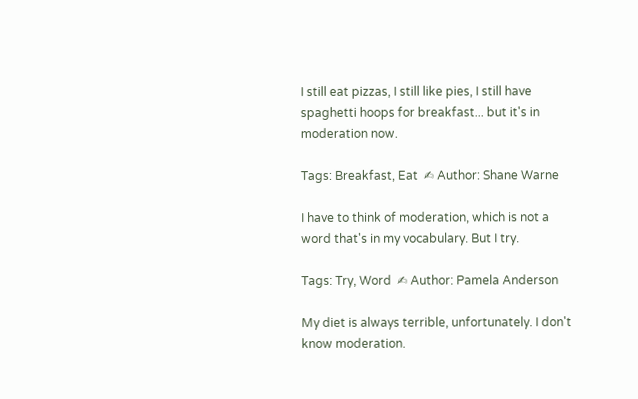I still eat pizzas, I still like pies, I still have spaghetti hoops for breakfast... but it's in moderation now.

Tags: Breakfast, Eat  ✍ Author: Shane Warne

I have to think of moderation, which is not a word that's in my vocabulary. But I try.

Tags: Try, Word  ✍ Author: Pamela Anderson

My diet is always terrible, unfortunately. I don't know moderation.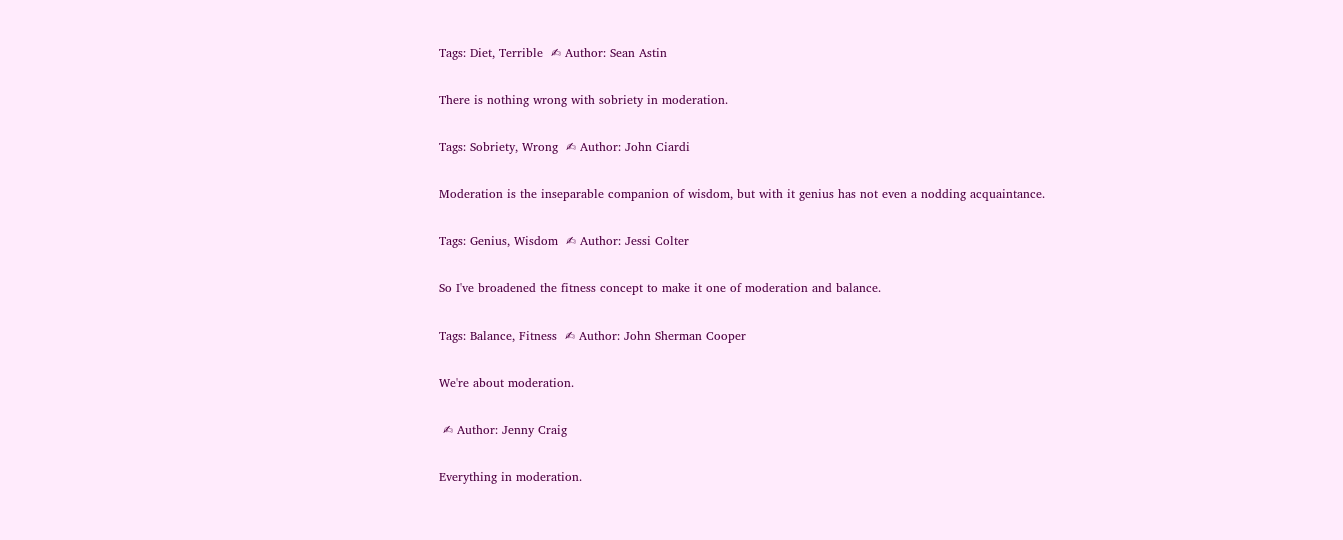Tags: Diet, Terrible  ✍ Author: Sean Astin

There is nothing wrong with sobriety in moderation.

Tags: Sobriety, Wrong  ✍ Author: John Ciardi

Moderation is the inseparable companion of wisdom, but with it genius has not even a nodding acquaintance.

Tags: Genius, Wisdom  ✍ Author: Jessi Colter

So I've broadened the fitness concept to make it one of moderation and balance.

Tags: Balance, Fitness  ✍ Author: John Sherman Cooper

We're about moderation.

 ✍ Author: Jenny Craig

Everything in moderation.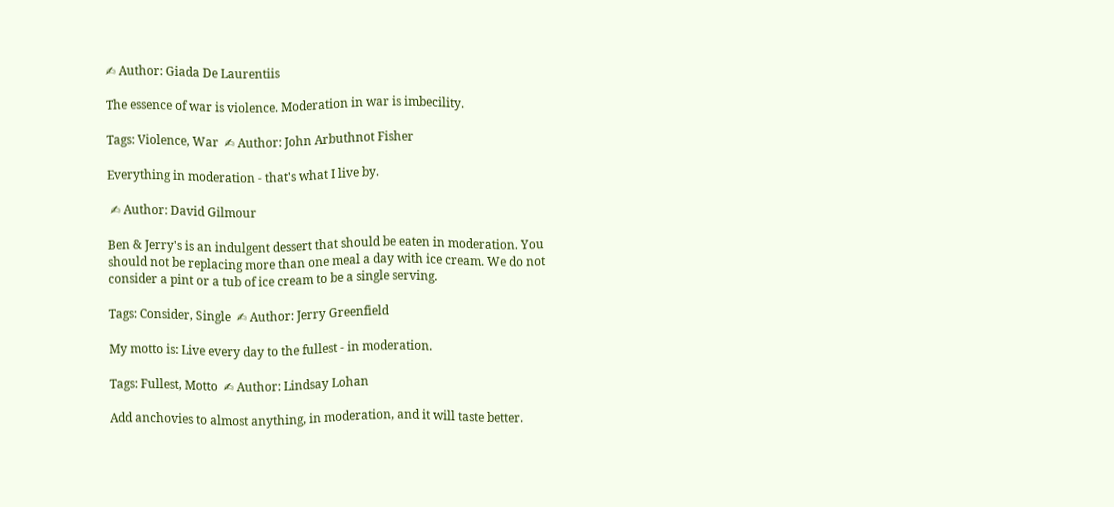✍ Author: Giada De Laurentiis

The essence of war is violence. Moderation in war is imbecility.

Tags: Violence, War  ✍ Author: John Arbuthnot Fisher

Everything in moderation - that's what I live by.

 ✍ Author: David Gilmour

Ben & Jerry's is an indulgent dessert that should be eaten in moderation. You should not be replacing more than one meal a day with ice cream. We do not consider a pint or a tub of ice cream to be a single serving.

Tags: Consider, Single  ✍ Author: Jerry Greenfield

My motto is: Live every day to the fullest - in moderation.

Tags: Fullest, Motto  ✍ Author: Lindsay Lohan

Add anchovies to almost anything, in moderation, and it will taste better.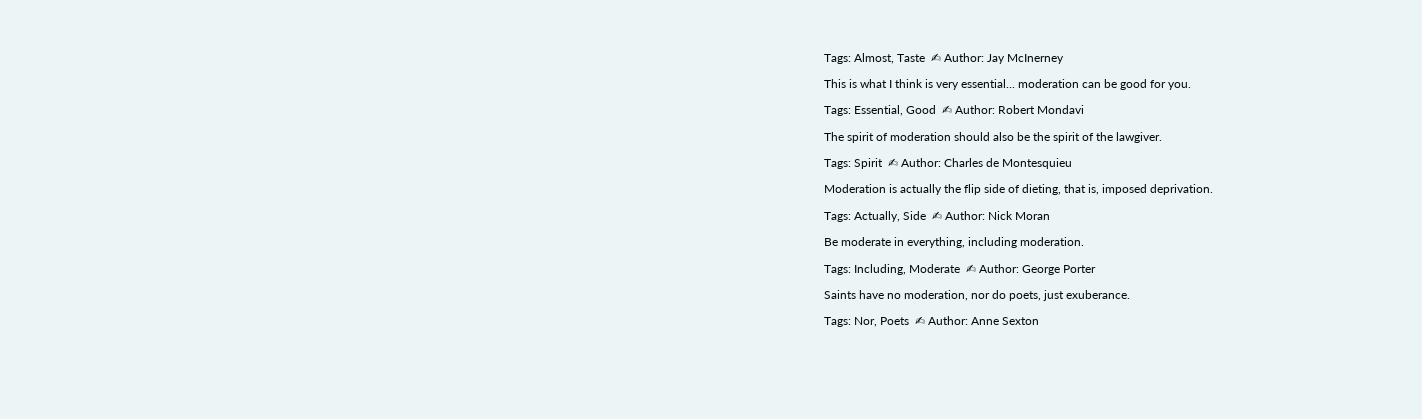Tags: Almost, Taste  ✍ Author: Jay McInerney

This is what I think is very essential... moderation can be good for you.

Tags: Essential, Good  ✍ Author: Robert Mondavi

The spirit of moderation should also be the spirit of the lawgiver.

Tags: Spirit  ✍ Author: Charles de Montesquieu

Moderation is actually the flip side of dieting, that is, imposed deprivation.

Tags: Actually, Side  ✍ Author: Nick Moran

Be moderate in everything, including moderation.

Tags: Including, Moderate  ✍ Author: George Porter

Saints have no moderation, nor do poets, just exuberance.

Tags: Nor, Poets  ✍ Author: Anne Sexton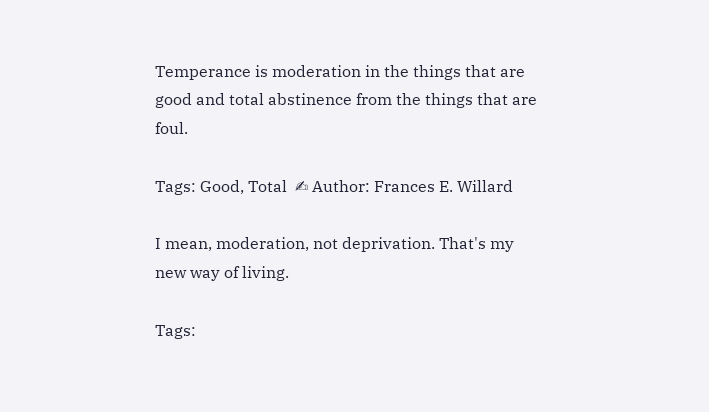Temperance is moderation in the things that are good and total abstinence from the things that are foul.

Tags: Good, Total  ✍ Author: Frances E. Willard

I mean, moderation, not deprivation. That's my new way of living.

Tags: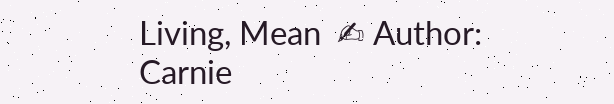Living, Mean  ✍ Author: Carnie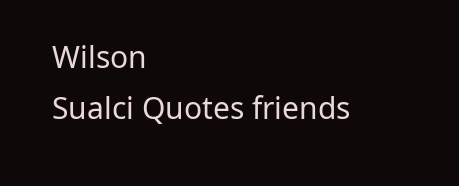Wilson
Sualci Quotes friends